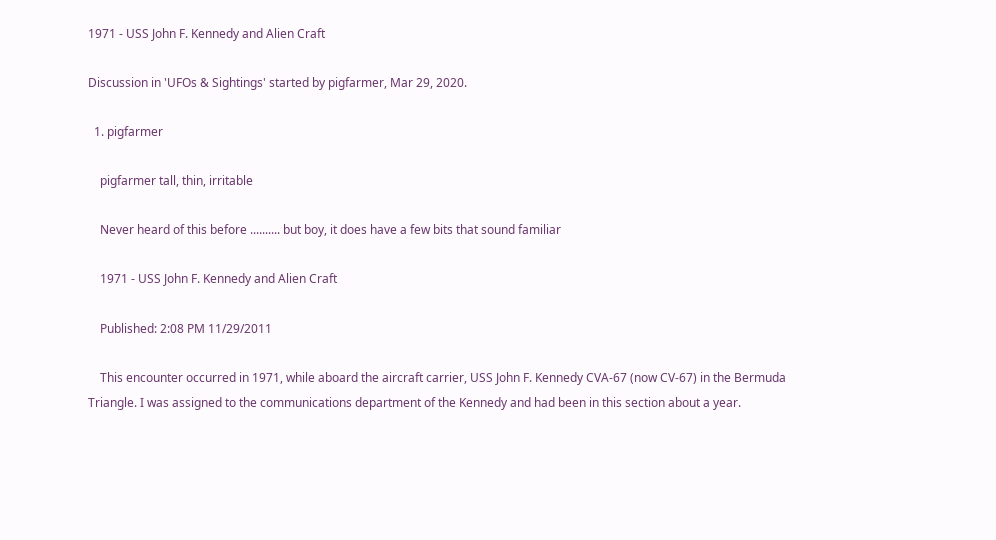1971 - USS John F. Kennedy and Alien Craft

Discussion in 'UFOs & Sightings' started by pigfarmer, Mar 29, 2020.

  1. pigfarmer

    pigfarmer tall, thin, irritable

    Never heard of this before .......... but boy, it does have a few bits that sound familiar

    1971 - USS John F. Kennedy and Alien Craft

    Published: 2:08 PM 11/29/2011

    This encounter occurred in 1971, while aboard the aircraft carrier, USS John F. Kennedy CVA-67 (now CV-67) in the Bermuda Triangle. I was assigned to the communications department of the Kennedy and had been in this section about a year.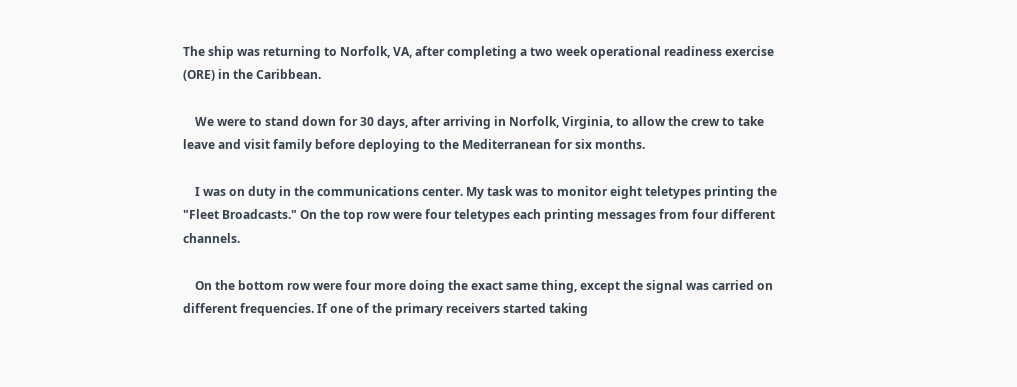The ship was returning to Norfolk, VA, after completing a two week operational readiness exercise (ORE) in the Caribbean.

    We were to stand down for 30 days, after arriving in Norfolk, Virginia, to allow the crew to take leave and visit family before deploying to the Mediterranean for six months.

    I was on duty in the communications center. My task was to monitor eight teletypes printing the "Fleet Broadcasts." On the top row were four teletypes each printing messages from four different channels.

    On the bottom row were four more doing the exact same thing, except the signal was carried on different frequencies. If one of the primary receivers started taking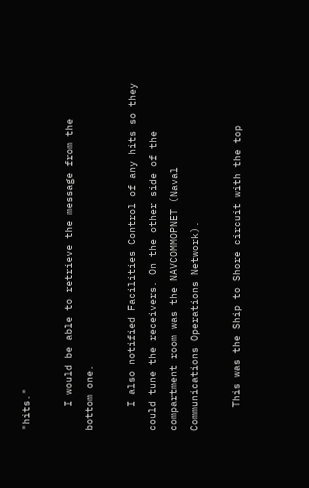"hits."

    I would be able to retrieve the message from the bottom one.

    I also notified Facilities Control of any hits so they could tune the receivers. On the other side of the compartment room was the NAVCOMMOPNET (Naval Communications Operations Network).

    This was the Ship to Shore circuit with the top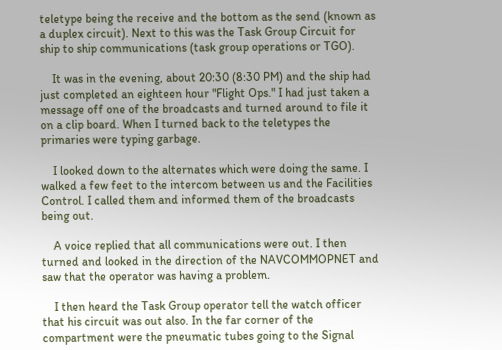teletype being the receive and the bottom as the send (known as a duplex circuit). Next to this was the Task Group Circuit for ship to ship communications (task group operations or TGO).

    It was in the evening, about 20:30 (8:30 PM) and the ship had just completed an eighteen hour "Flight Ops." I had just taken a message off one of the broadcasts and turned around to file it on a clip board. When I turned back to the teletypes the primaries were typing garbage.

    I looked down to the alternates which were doing the same. I walked a few feet to the intercom between us and the Facilities Control. I called them and informed them of the broadcasts being out.

    A voice replied that all communications were out. I then turned and looked in the direction of the NAVCOMMOPNET and saw that the operator was having a problem.

    I then heard the Task Group operator tell the watch officer that his circuit was out also. In the far corner of the compartment were the pneumatic tubes going to the Signal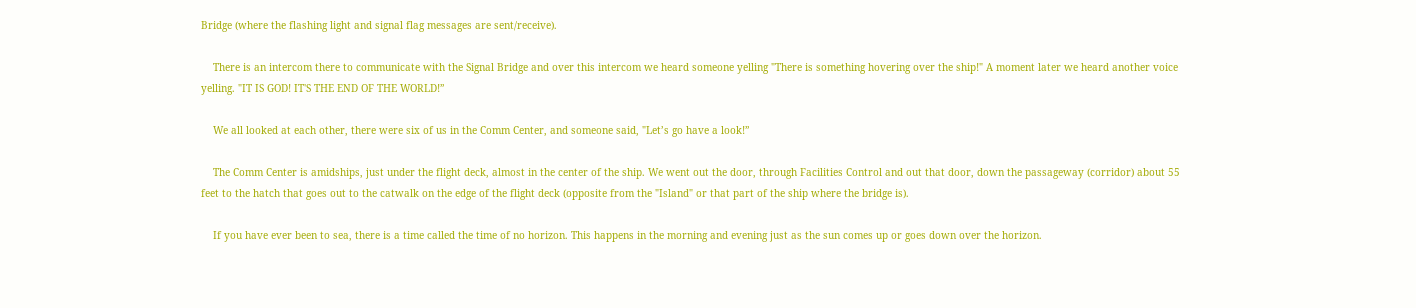Bridge (where the flashing light and signal flag messages are sent/receive).

    There is an intercom there to communicate with the Signal Bridge and over this intercom we heard someone yelling "There is something hovering over the ship!" A moment later we heard another voice yelling. "IT IS GOD! IT'S THE END OF THE WORLD!”

    We all looked at each other, there were six of us in the Comm Center, and someone said, "Let’s go have a look!”

    The Comm Center is amidships, just under the flight deck, almost in the center of the ship. We went out the door, through Facilities Control and out that door, down the passageway (corridor) about 55 feet to the hatch that goes out to the catwalk on the edge of the flight deck (opposite from the "Island" or that part of the ship where the bridge is).

    If you have ever been to sea, there is a time called the time of no horizon. This happens in the morning and evening just as the sun comes up or goes down over the horizon.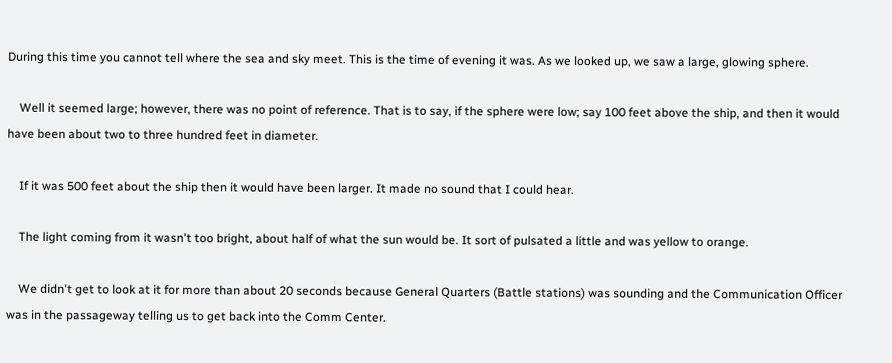During this time you cannot tell where the sea and sky meet. This is the time of evening it was. As we looked up, we saw a large, glowing sphere.

    Well it seemed large; however, there was no point of reference. That is to say, if the sphere were low; say 100 feet above the ship, and then it would have been about two to three hundred feet in diameter.

    If it was 500 feet about the ship then it would have been larger. It made no sound that I could hear.

    The light coming from it wasn't too bright, about half of what the sun would be. It sort of pulsated a little and was yellow to orange.

    We didn't get to look at it for more than about 20 seconds because General Quarters (Battle stations) was sounding and the Communication Officer was in the passageway telling us to get back into the Comm Center.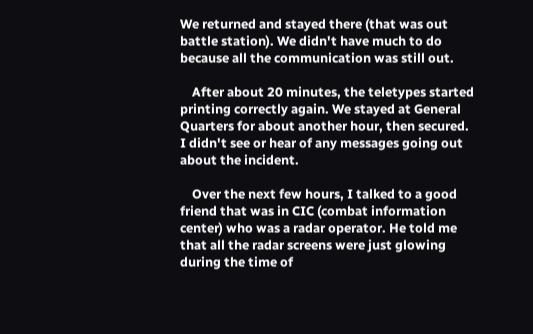We returned and stayed there (that was out battle station). We didn't have much to do because all the communication was still out.

    After about 20 minutes, the teletypes started printing correctly again. We stayed at General Quarters for about another hour, then secured. I didn't see or hear of any messages going out about the incident.

    Over the next few hours, I talked to a good friend that was in CIC (combat information center) who was a radar operator. He told me that all the radar screens were just glowing during the time of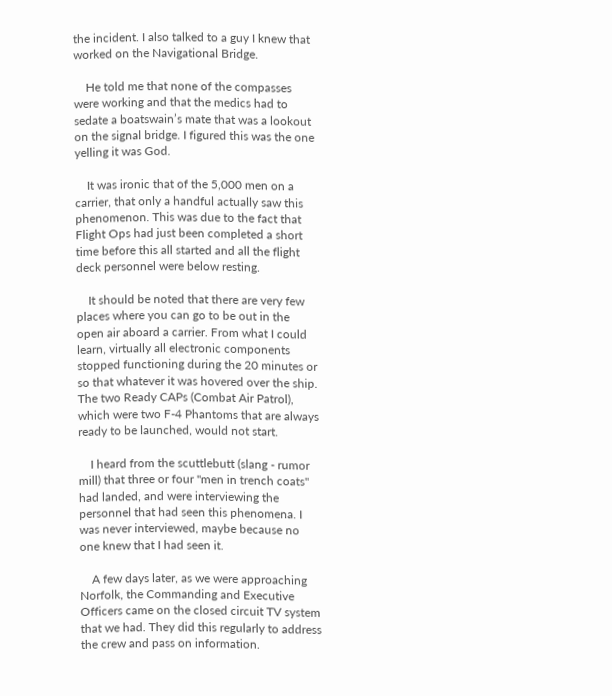the incident. I also talked to a guy I knew that worked on the Navigational Bridge.

    He told me that none of the compasses were working and that the medics had to sedate a boatswain’s mate that was a lookout on the signal bridge. I figured this was the one yelling it was God.

    It was ironic that of the 5,000 men on a carrier, that only a handful actually saw this phenomenon. This was due to the fact that Flight Ops had just been completed a short time before this all started and all the flight deck personnel were below resting.

    It should be noted that there are very few places where you can go to be out in the open air aboard a carrier. From what I could learn, virtually all electronic components stopped functioning during the 20 minutes or so that whatever it was hovered over the ship. The two Ready CAPs (Combat Air Patrol), which were two F-4 Phantoms that are always ready to be launched, would not start.

    I heard from the scuttlebutt (slang - rumor mill) that three or four "men in trench coats" had landed, and were interviewing the personnel that had seen this phenomena. I was never interviewed, maybe because no one knew that I had seen it.

    A few days later, as we were approaching Norfolk, the Commanding and Executive Officers came on the closed circuit TV system that we had. They did this regularly to address the crew and pass on information.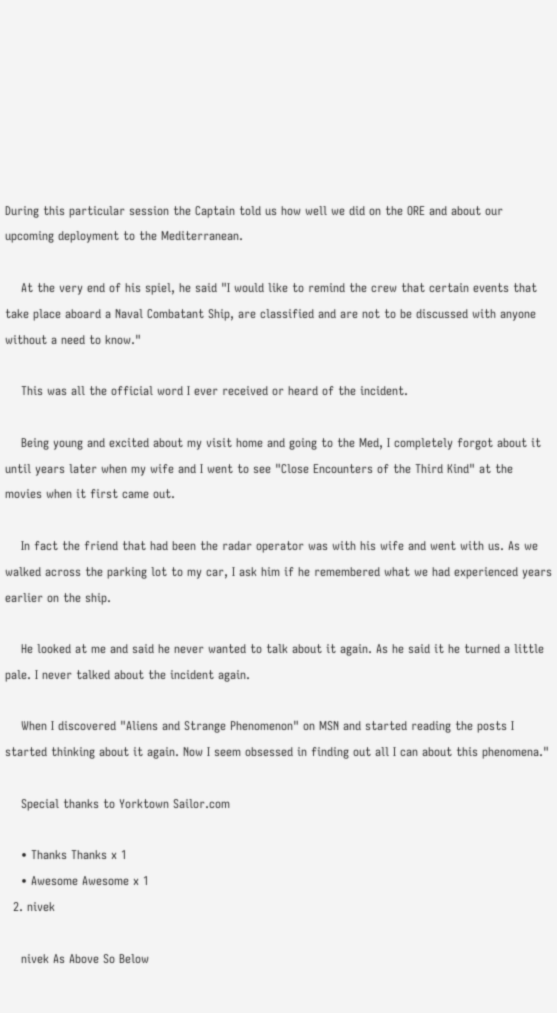During this particular session the Captain told us how well we did on the ORE and about our upcoming deployment to the Mediterranean.

    At the very end of his spiel, he said "I would like to remind the crew that certain events that take place aboard a Naval Combatant Ship, are classified and are not to be discussed with anyone without a need to know."

    This was all the official word I ever received or heard of the incident.

    Being young and excited about my visit home and going to the Med, I completely forgot about it until years later when my wife and I went to see "Close Encounters of the Third Kind" at the movies when it first came out.

    In fact the friend that had been the radar operator was with his wife and went with us. As we walked across the parking lot to my car, I ask him if he remembered what we had experienced years earlier on the ship.

    He looked at me and said he never wanted to talk about it again. As he said it he turned a little pale. I never talked about the incident again.

    When I discovered "Aliens and Strange Phenomenon" on MSN and started reading the posts I started thinking about it again. Now I seem obsessed in finding out all I can about this phenomena."

    Special thanks to Yorktown Sailor.com

    • Thanks Thanks x 1
    • Awesome Awesome x 1
  2. nivek

    nivek As Above So Below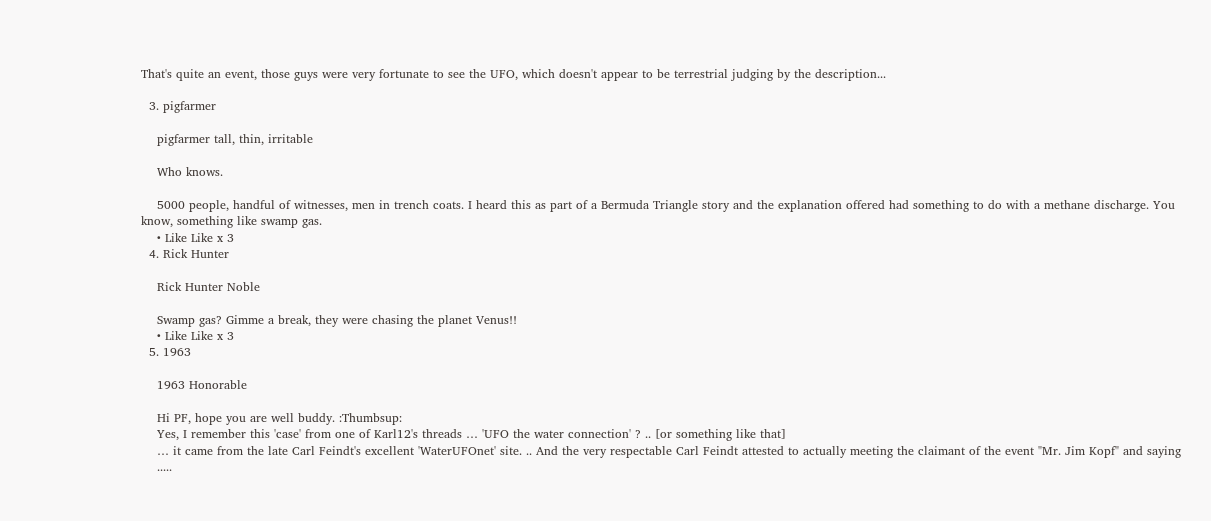That's quite an event, those guys were very fortunate to see the UFO, which doesn't appear to be terrestrial judging by the description...

  3. pigfarmer

    pigfarmer tall, thin, irritable

    Who knows.

    5000 people, handful of witnesses, men in trench coats. I heard this as part of a Bermuda Triangle story and the explanation offered had something to do with a methane discharge. You know, something like swamp gas.
    • Like Like x 3
  4. Rick Hunter

    Rick Hunter Noble

    Swamp gas? Gimme a break, they were chasing the planet Venus!!
    • Like Like x 3
  5. 1963

    1963 Honorable

    Hi PF, hope you are well buddy. :Thumbsup:
    Yes, I remember this 'case' from one of Karl12's threads … 'UFO the water connection' ? .. [or something like that]
    … it came from the late Carl Feindt's excellent 'WaterUFOnet' site. .. And the very respectable Carl Feindt attested to actually meeting the claimant of the event "Mr. Jim Kopf" and saying
    .....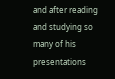and after reading and studying so many of his presentations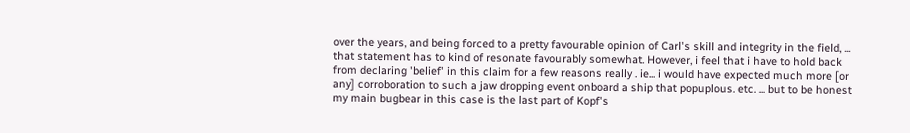over the years, and being forced to a pretty favourable opinion of Carl's skill and integrity in the field, ... that statement has to kind of resonate favourably somewhat. However, i feel that i have to hold back from declaring 'belief' in this claim for a few reasons really . ie... i would have expected much more [or any] corroboration to such a jaw dropping event onboard a ship that popuplous. etc. ... but to be honest my main bugbear in this case is the last part of Kopf's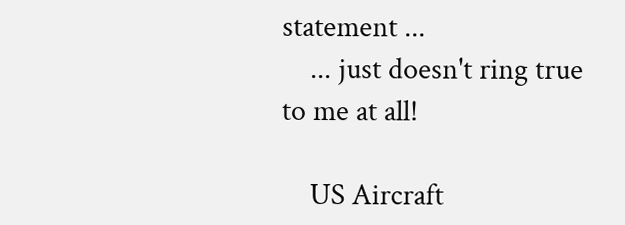statement ...
    ... just doesn't ring true to me at all!

    US Aircraft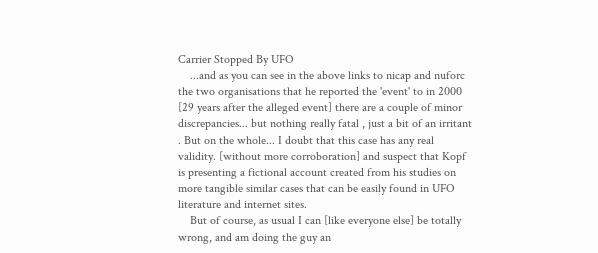Carrier Stopped By UFO
    ...and as you can see in the above links to nicap and nuforc the two organisations that he reported the 'event' to in 2000 [29 years after the alleged event] there are a couple of minor discrepancies... but nothing really fatal , just a bit of an irritant . But on the whole... I doubt that this case has any real validity. [without more corroboration] and suspect that Kopf is presenting a fictional account created from his studies on more tangible similar cases that can be easily found in UFO literature and internet sites.
    But of course, as usual I can [like everyone else] be totally wrong, and am doing the guy an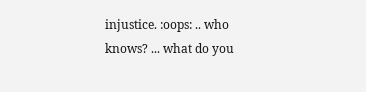injustice. :oops: .. who knows? ... what do you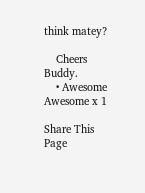think matey?

    Cheers Buddy.
    • Awesome Awesome x 1

Share This Page